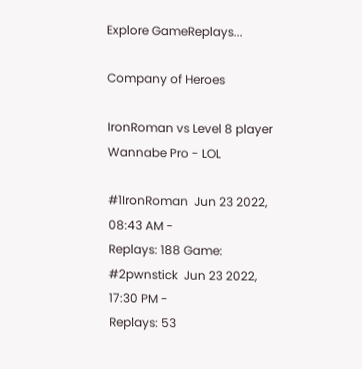Explore GameReplays...

Company of Heroes

IronRoman vs Level 8 player Wannabe Pro - LOL

#1IronRoman  Jun 23 2022, 08:43 AM -
Replays: 188 Game:
#2pwnstick  Jun 23 2022, 17:30 PM -
Replays: 53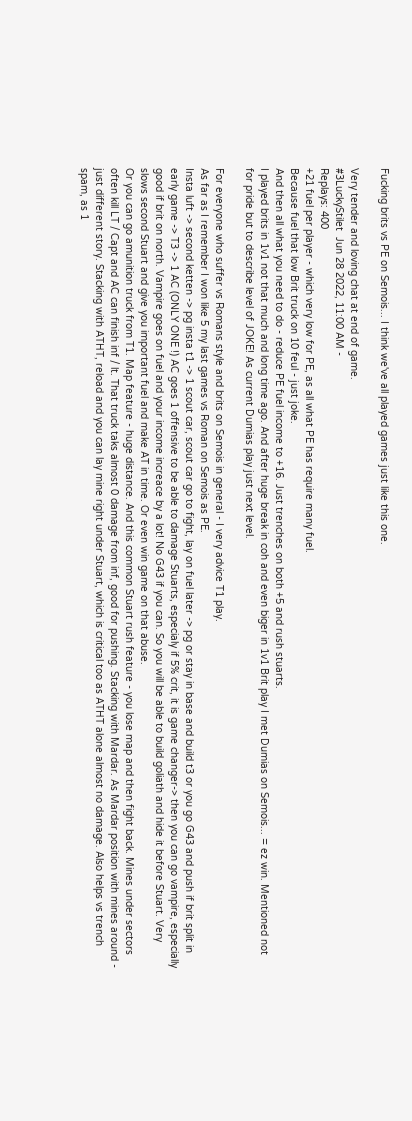Fucking brits vs PE on Semois... I think we've all played games just like this one.

Very tender and loving chat at end of game.
#3LuckyStilet  Jun 28 2022, 11:00 AM -
Replays: 400
+21 fuel per player - which very low for PE, as all what PE has require many fuel.
Because fuel that low Brit truck on 10 feul - just joke.
And then all what you need to do - reduce PE fuel income to +16. Just trenches on both +5 and rush stuarts.
I played brits in 1v1 not that much and long time ago. And after huge break in coh and even biger in 1v1 Brit play I met Dumias on Semois... = ez win. Mentioned not for pride but to describe level of JOKE! As current Dumias play just next level.

For everyone who suffer vs Romans style and brits on Semois in general - I very advice T1 play.
As far as I remember I won like 5 my last games vs Roman on Semois as PE.
Insta luft -> second ketten -> pg insta t1 -> 1 scout car, scout car go to fight, lay on fuel later -> pg or stay in base and build t3 or you go G43 and push if brit split in early game -> T3 -> 1 AC (ONLY ONE !) AC goes 1 offensive to be able to damage Stuarts, especialy if 5% crit, it is game changer-> then you can go vampire, especially good if brit on north. Vampire goes on fuel and your income increace by a lot! No G43 if you can. So you will be able to build goliath and hide it before Stuart. Very slows second Stuart and give you important fuel and make AT in time. Or even win game on that abuse.
Or you can go amunition truck from T1. Map feature - huge distance. And this common Stuart rush feature - you lose map and then fight back. Mines under sectors often kill LT / Capt and AC can finish inf / lt. That truck taks almost 0 damage from inf, good for pushing. Stacking with Mardar. As Mardar position with mines around - just different story. Stacking with ATHT, reload and you can lay mine right under Stuart, which is critical too as ATHT alone almost no damage. Also helps vs trench spam, as 1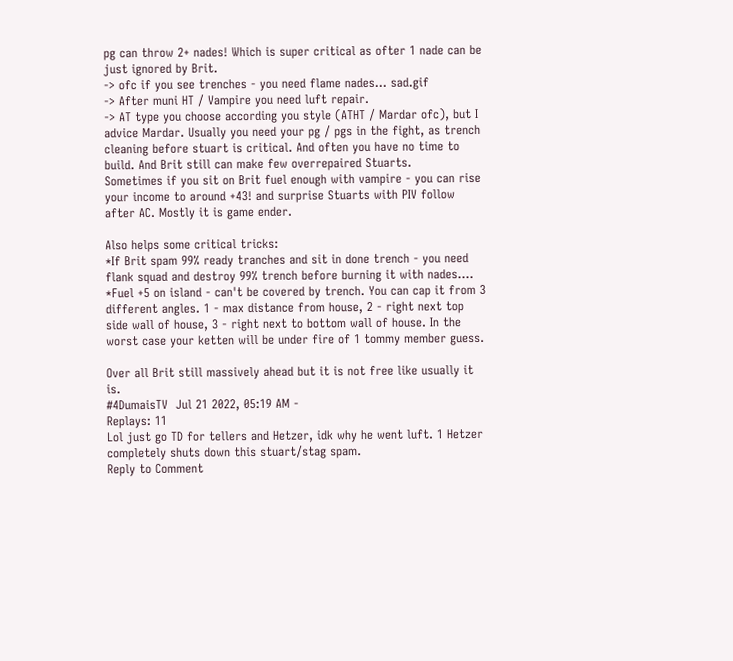pg can throw 2+ nades! Which is super critical as ofter 1 nade can be just ignored by Brit.
-> ofc if you see trenches - you need flame nades... sad.gif
-> After muni HT / Vampire you need luft repair.
-> AT type you choose according you style (ATHT / Mardar ofc), but I advice Mardar. Usually you need your pg / pgs in the fight, as trench cleaning before stuart is critical. And often you have no time to build. And Brit still can make few overrepaired Stuarts.
Sometimes if you sit on Brit fuel enough with vampire - you can rise your income to around +43! and surprise Stuarts with PIV follow after AC. Mostly it is game ender.

Also helps some critical tricks:
*If Brit spam 99% ready tranches and sit in done trench - you need flank squad and destroy 99% trench before burning it with nades....
*Fuel +5 on island - can't be covered by trench. You can cap it from 3 different angles. 1 - max distance from house, 2 - right next top side wall of house, 3 - right next to bottom wall of house. In the worst case your ketten will be under fire of 1 tommy member guess.

Over all Brit still massively ahead but it is not free like usually it is.
#4DumaisTV  Jul 21 2022, 05:19 AM -
Replays: 11
Lol just go TD for tellers and Hetzer, idk why he went luft. 1 Hetzer completely shuts down this stuart/stag spam.
Reply to Comment